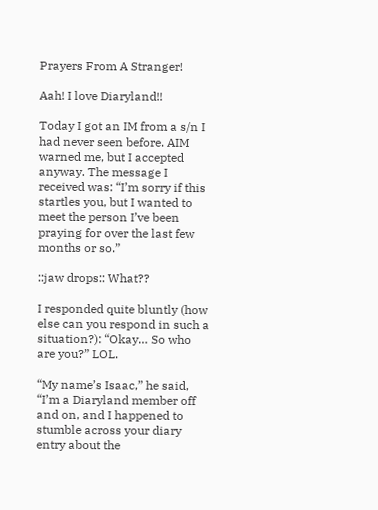Prayers From A Stranger!

Aah! I love Diaryland!!

Today I got an IM from a s/n I had never seen before. AIM warned me, but I accepted anyway. The message I received was: “I’m sorry if this startles you, but I wanted to meet the person I’ve been praying for over the last few months or so.”

::jaw drops:: What??

I responded quite bluntly (how else can you respond in such a situation?): “Okay… So who are you?” LOL.

“My name’s Isaac,” he said, “I’m a Diaryland member off and on, and I happened to stumble across your diary entry about the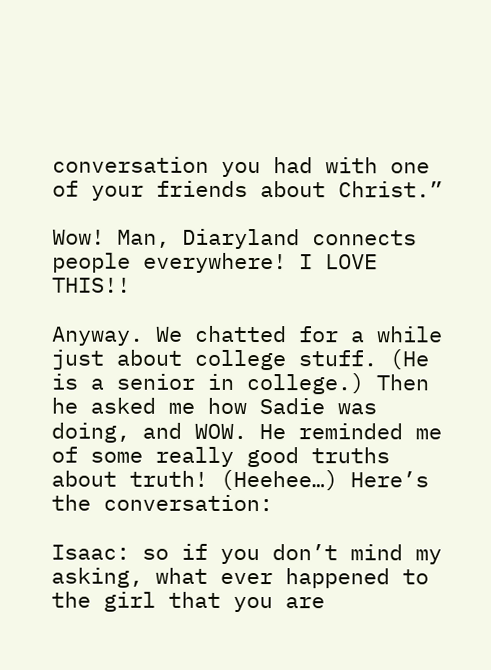conversation you had with one of your friends about Christ.”

Wow! Man, Diaryland connects people everywhere! I LOVE THIS!!

Anyway. We chatted for a while just about college stuff. (He is a senior in college.) Then he asked me how Sadie was doing, and WOW. He reminded me of some really good truths about truth! (Heehee…) Here’s the conversation:

Isaac: so if you don’t mind my asking, what ever happened to the girl that you are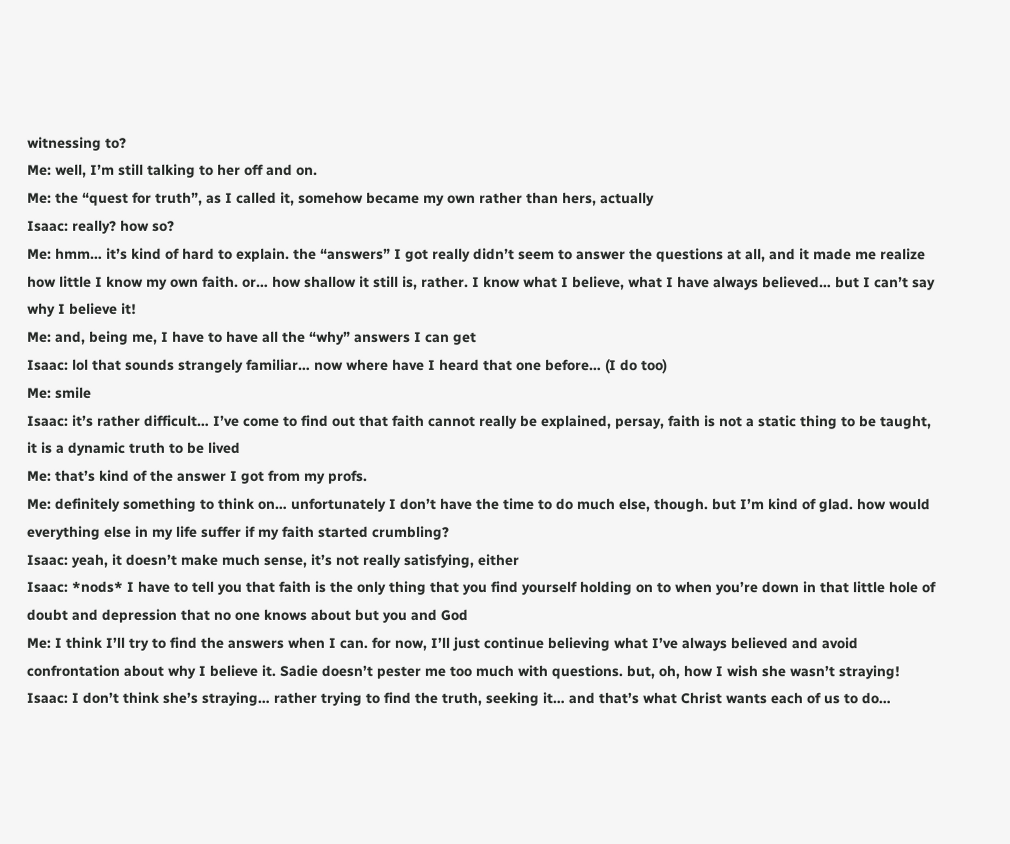witnessing to?
Me: well, I’m still talking to her off and on.
Me: the “quest for truth”, as I called it, somehow became my own rather than hers, actually
Isaac: really? how so?
Me: hmm… it’s kind of hard to explain. the “answers” I got really didn’t seem to answer the questions at all, and it made me realize how little I know my own faith. or… how shallow it still is, rather. I know what I believe, what I have always believed… but I can’t say why I believe it!
Me: and, being me, I have to have all the “why” answers I can get
Isaac: lol that sounds strangely familiar… now where have I heard that one before… (I do too)
Me: smile
Isaac: it’s rather difficult… I’ve come to find out that faith cannot really be explained, persay, faith is not a static thing to be taught, it is a dynamic truth to be lived
Me: that’s kind of the answer I got from my profs.
Me: definitely something to think on… unfortunately I don’t have the time to do much else, though. but I’m kind of glad. how would everything else in my life suffer if my faith started crumbling?
Isaac: yeah, it doesn’t make much sense, it’s not really satisfying, either
Isaac: *nods* I have to tell you that faith is the only thing that you find yourself holding on to when you’re down in that little hole of doubt and depression that no one knows about but you and God
Me: I think I’ll try to find the answers when I can. for now, I’ll just continue believing what I’ve always believed and avoid confrontation about why I believe it. Sadie doesn’t pester me too much with questions. but, oh, how I wish she wasn’t straying!
Isaac: I don’t think she’s straying… rather trying to find the truth, seeking it… and that’s what Christ wants each of us to do…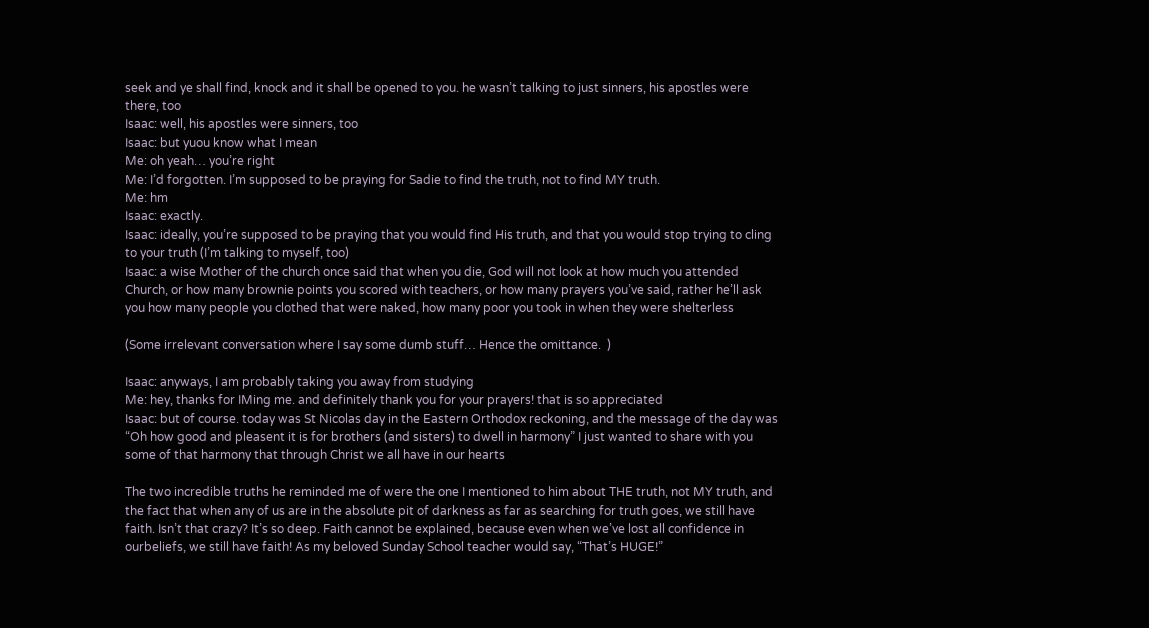seek and ye shall find, knock and it shall be opened to you. he wasn’t talking to just sinners, his apostles were there, too
Isaac: well, his apostles were sinners, too
Isaac: but yuou know what I mean
Me: oh yeah… you’re right
Me: I’d forgotten. I’m supposed to be praying for Sadie to find the truth, not to find MY truth.
Me: hm
Isaac: exactly.
Isaac: ideally, you’re supposed to be praying that you would find His truth, and that you would stop trying to cling to your truth (I’m talking to myself, too)
Isaac: a wise Mother of the church once said that when you die, God will not look at how much you attended Church, or how many brownie points you scored with teachers, or how many prayers you’ve said, rather he’ll ask you how many people you clothed that were naked, how many poor you took in when they were shelterless

(Some irrelevant conversation where I say some dumb stuff… Hence the omittance.  )

Isaac: anyways, I am probably taking you away from studying
Me: hey, thanks for IMing me. and definitely thank you for your prayers! that is so appreciated
Isaac: but of course. today was St Nicolas day in the Eastern Orthodox reckoning, and the message of the day was “Oh how good and pleasent it is for brothers (and sisters) to dwell in harmony” I just wanted to share with you some of that harmony that through Christ we all have in our hearts

The two incredible truths he reminded me of were the one I mentioned to him about THE truth, not MY truth, and the fact that when any of us are in the absolute pit of darkness as far as searching for truth goes, we still have faith. Isn’t that crazy? It’s so deep. Faith cannot be explained, because even when we’ve lost all confidence in ourbeliefs, we still have faith! As my beloved Sunday School teacher would say, “That’s HUGE!”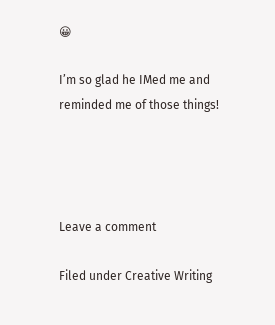😀

I’m so glad he IMed me and reminded me of those things!




Leave a comment

Filed under Creative Writing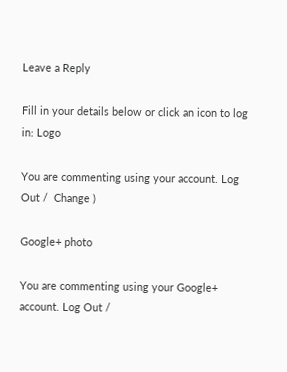Leave a Reply

Fill in your details below or click an icon to log in: Logo

You are commenting using your account. Log Out /  Change )

Google+ photo

You are commenting using your Google+ account. Log Out /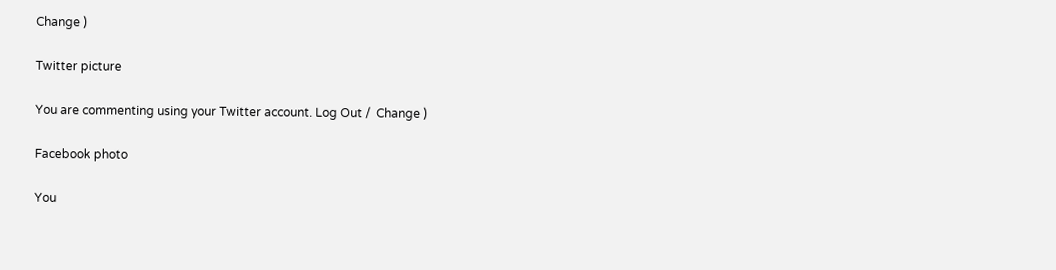Change )

Twitter picture

You are commenting using your Twitter account. Log Out /  Change )

Facebook photo

You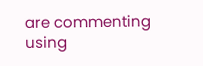are commenting using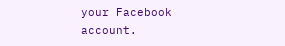your Facebook account.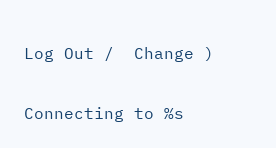Log Out /  Change )

Connecting to %s